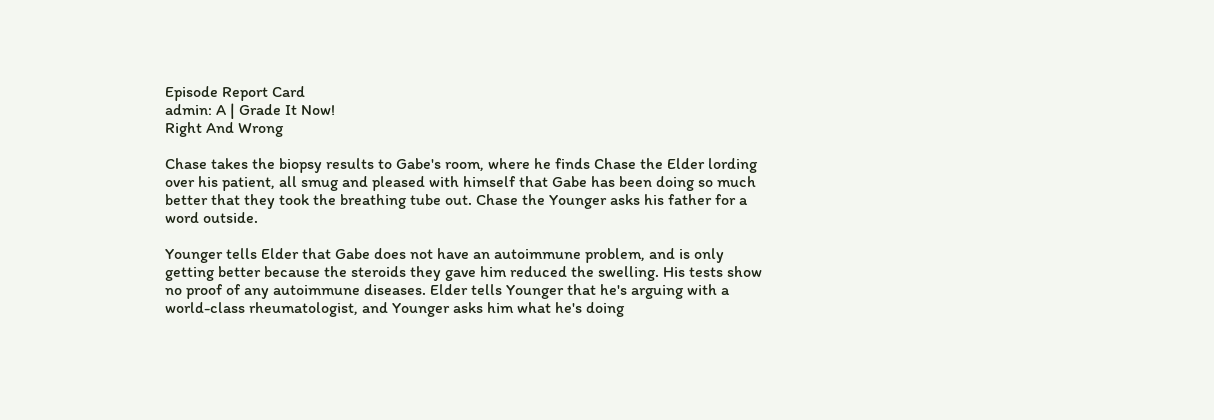Episode Report Card
admin: A | Grade It Now!
Right And Wrong

Chase takes the biopsy results to Gabe's room, where he finds Chase the Elder lording over his patient, all smug and pleased with himself that Gabe has been doing so much better that they took the breathing tube out. Chase the Younger asks his father for a word outside.

Younger tells Elder that Gabe does not have an autoimmune problem, and is only getting better because the steroids they gave him reduced the swelling. His tests show no proof of any autoimmune diseases. Elder tells Younger that he's arguing with a world-class rheumatologist, and Younger asks him what he's doing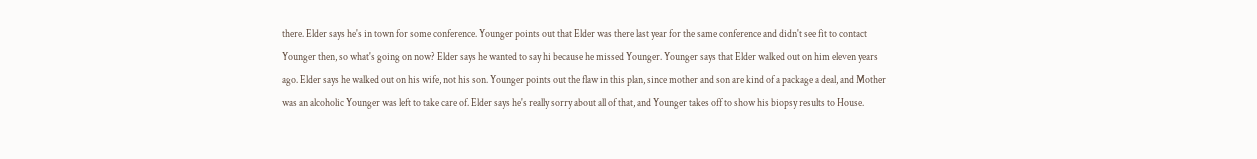there. Elder says he's in town for some conference. Younger points out that Elder was there last year for the same conference and didn't see fit to contact Younger then, so what's going on now? Elder says he wanted to say hi because he missed Younger. Younger says that Elder walked out on him eleven years ago. Elder says he walked out on his wife, not his son. Younger points out the flaw in this plan, since mother and son are kind of a package a deal, and Mother was an alcoholic Younger was left to take care of. Elder says he's really sorry about all of that, and Younger takes off to show his biopsy results to House.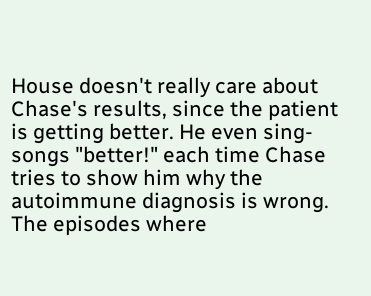House doesn't really care about Chase's results, since the patient is getting better. He even sing-songs "better!" each time Chase tries to show him why the autoimmune diagnosis is wrong. The episodes where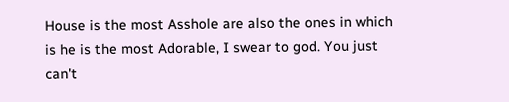House is the most Asshole are also the ones in which is he is the most Adorable, I swear to god. You just can't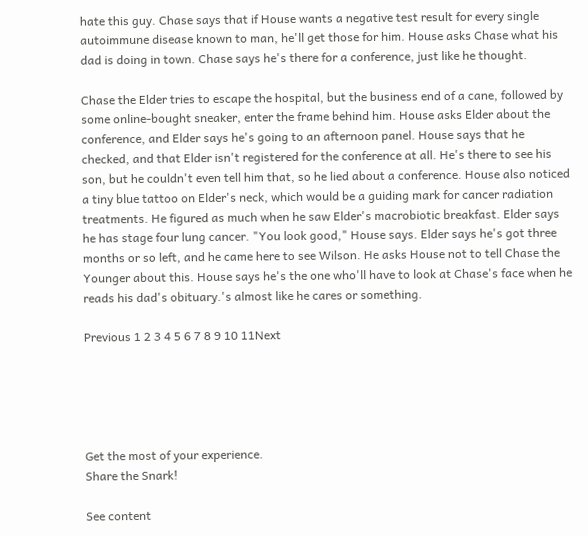hate this guy. Chase says that if House wants a negative test result for every single autoimmune disease known to man, he'll get those for him. House asks Chase what his dad is doing in town. Chase says he's there for a conference, just like he thought.

Chase the Elder tries to escape the hospital, but the business end of a cane, followed by some online-bought sneaker, enter the frame behind him. House asks Elder about the conference, and Elder says he's going to an afternoon panel. House says that he checked, and that Elder isn't registered for the conference at all. He's there to see his son, but he couldn't even tell him that, so he lied about a conference. House also noticed a tiny blue tattoo on Elder's neck, which would be a guiding mark for cancer radiation treatments. He figured as much when he saw Elder's macrobiotic breakfast. Elder says he has stage four lung cancer. "You look good," House says. Elder says he's got three months or so left, and he came here to see Wilson. He asks House not to tell Chase the Younger about this. House says he's the one who'll have to look at Chase's face when he reads his dad's obituary.'s almost like he cares or something.

Previous 1 2 3 4 5 6 7 8 9 10 11Next





Get the most of your experience.
Share the Snark!

See content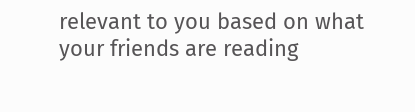relevant to you based on what your friends are reading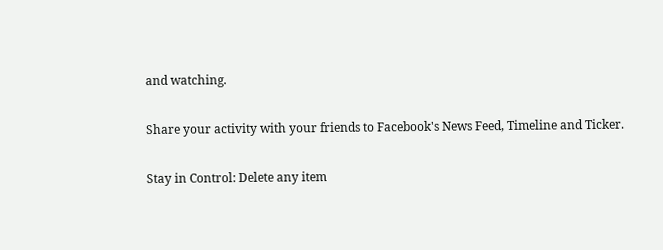and watching.

Share your activity with your friends to Facebook's News Feed, Timeline and Ticker.

Stay in Control: Delete any item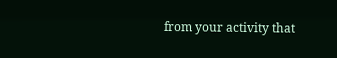from your activity that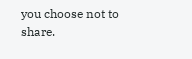you choose not to share.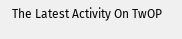The Latest Activity On TwOP